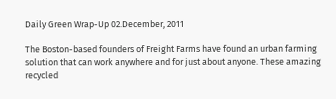Daily Green Wrap-Up 02.December, 2011

The Boston-based founders of Freight Farms have found an urban farming solution that can work anywhere and for just about anyone. These amazing recycled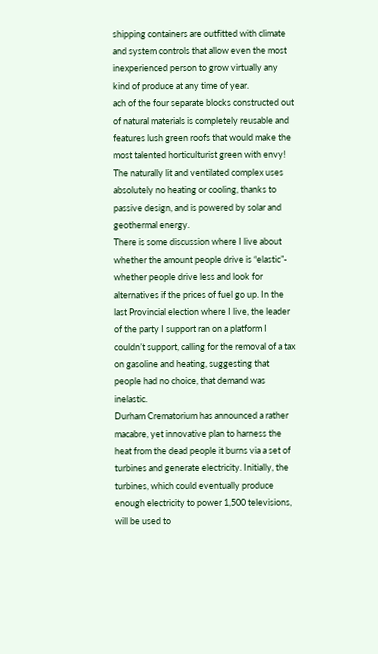shipping containers are outfitted with climate and system controls that allow even the most inexperienced person to grow virtually any kind of produce at any time of year.
ach of the four separate blocks constructed out of natural materials is completely reusable and features lush green roofs that would make the most talented horticulturist green with envy! The naturally lit and ventilated complex uses absolutely no heating or cooling, thanks to passive design, and is powered by solar and geothermal energy.
There is some discussion where I live about whether the amount people drive is “elastic”- whether people drive less and look for alternatives if the prices of fuel go up. In the last Provincial election where I live, the leader of the party I support ran on a platform I couldn’t support, calling for the removal of a tax on gasoline and heating, suggesting that people had no choice, that demand was inelastic.
Durham Crematorium has announced a rather macabre, yet innovative plan to harness the heat from the dead people it burns via a set of turbines and generate electricity. Initially, the turbines, which could eventually produce enough electricity to power 1,500 televisions, will be used to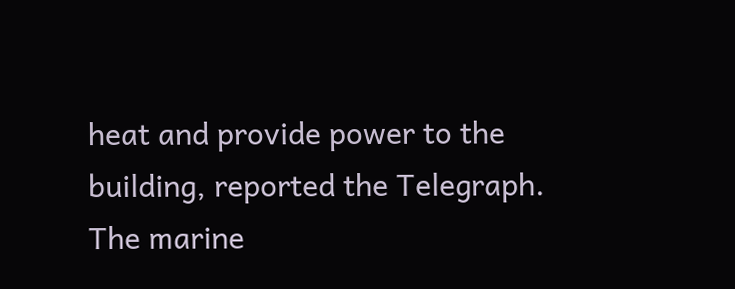heat and provide power to the building, reported the Telegraph.
The marine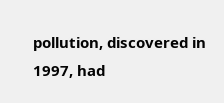pollution, discovered in 1997, had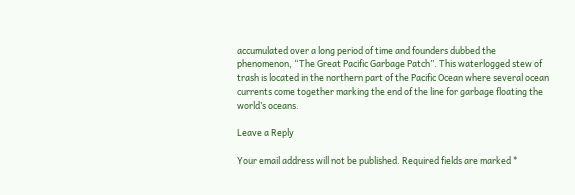accumulated over a long period of time and founders dubbed the phenomenon, “The Great Pacific Garbage Patch”. This waterlogged stew of trash is located in the northern part of the Pacific Ocean where several ocean currents come together marking the end of the line for garbage floating the world’s oceans.

Leave a Reply

Your email address will not be published. Required fields are marked *